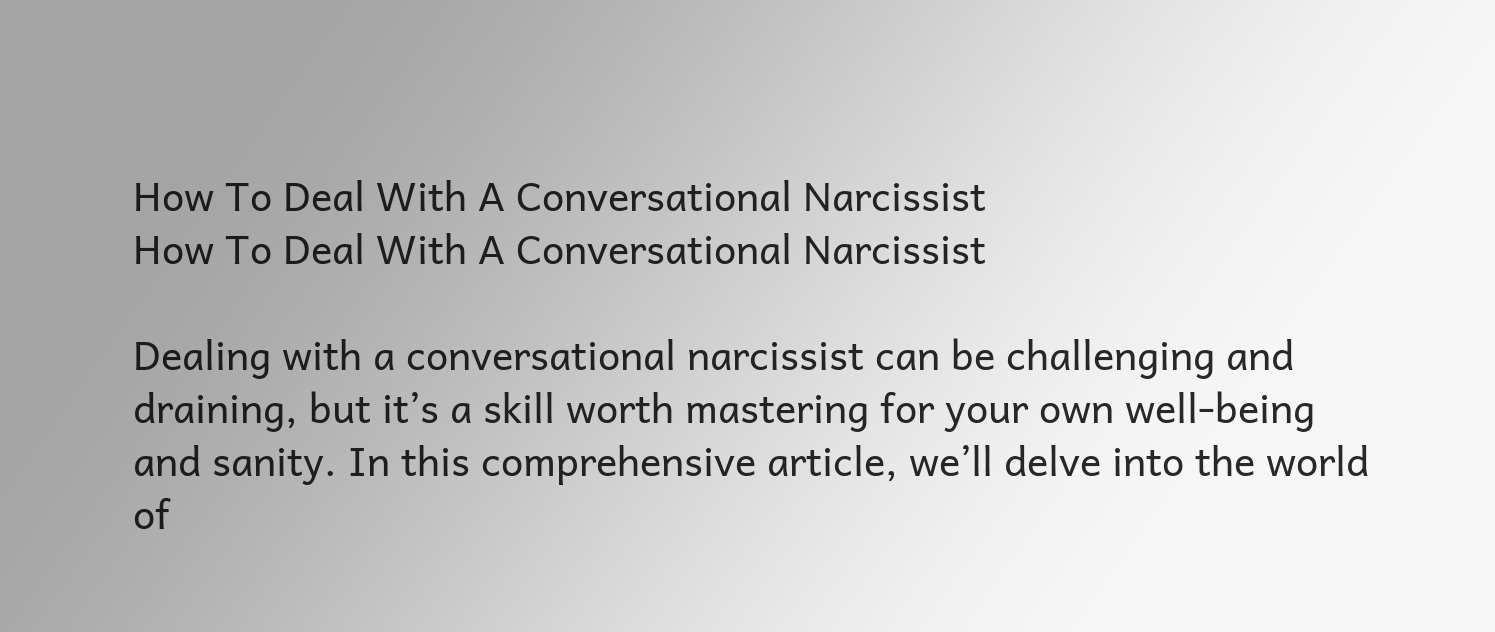How To Deal With A Conversational Narcissist
How To Deal With A Conversational Narcissist

Dealing with a conversational narcissist can be challenging and draining, but it’s a skill worth mastering for your own well-being and sanity. In this comprehensive article, we’ll delve into the world of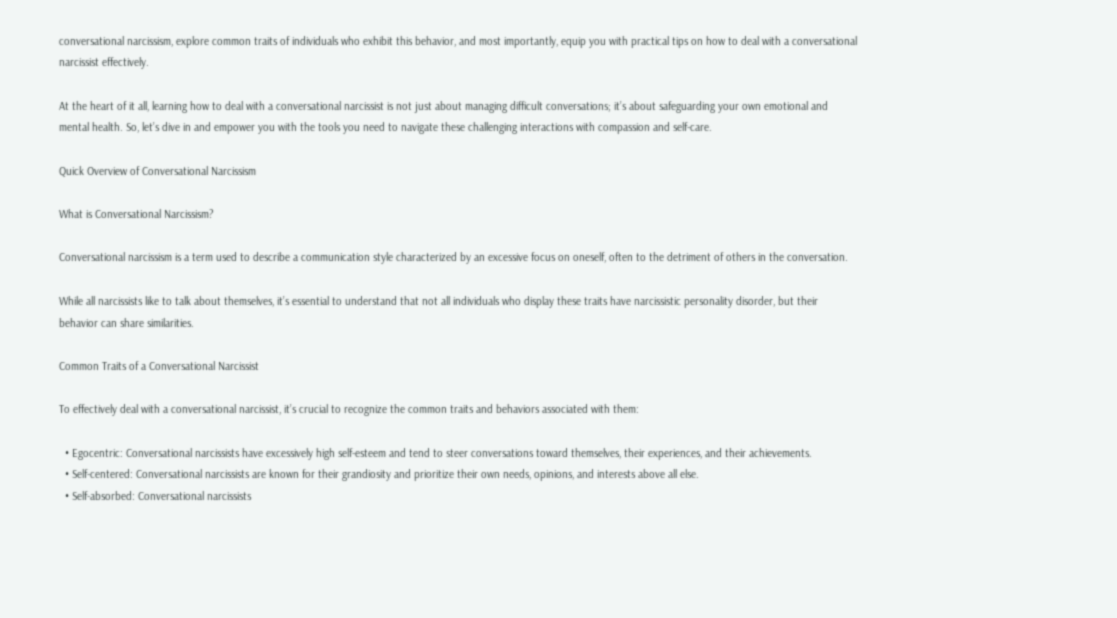conversational narcissism, explore common traits of individuals who exhibit this behavior, and most importantly, equip you with practical tips on how to deal with a conversational narcissist effectively.

At the heart of it all, learning how to deal with a conversational narcissist is not just about managing difficult conversations; it’s about safeguarding your own emotional and mental health. So, let’s dive in and empower you with the tools you need to navigate these challenging interactions with compassion and self-care.

Quick Overview of Conversational Narcissism

What is Conversational Narcissism?

Conversational narcissism is a term used to describe a communication style characterized by an excessive focus on oneself, often to the detriment of others in the conversation.

While all narcissists like to talk about themselves, it’s essential to understand that not all individuals who display these traits have narcissistic personality disorder, but their behavior can share similarities.

Common Traits of a Conversational Narcissist

To effectively deal with a conversational narcissist, it’s crucial to recognize the common traits and behaviors associated with them:

  • Egocentric: Conversational narcissists have excessively high self-esteem and tend to steer conversations toward themselves, their experiences, and their achievements.
  • Self-centered: Conversational narcissists are known for their grandiosity and prioritize their own needs, opinions, and interests above all else.
  • Self-absorbed: Conversational narcissists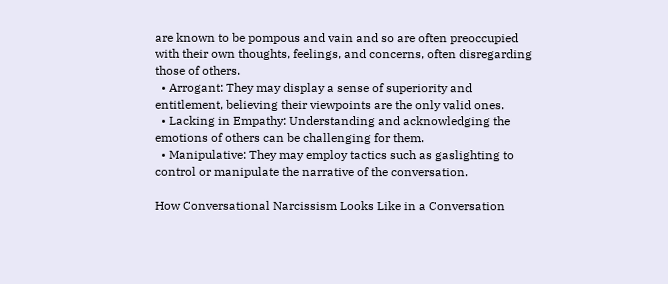are known to be pompous and vain and so are often preoccupied with their own thoughts, feelings, and concerns, often disregarding those of others.
  • Arrogant: They may display a sense of superiority and entitlement, believing their viewpoints are the only valid ones.
  • Lacking in Empathy: Understanding and acknowledging the emotions of others can be challenging for them.
  • Manipulative: They may employ tactics such as gaslighting to control or manipulate the narrative of the conversation.

How Conversational Narcissism Looks Like in a Conversation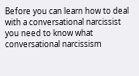Before you can learn how to deal with a conversational narcissist you need to know what conversational narcissism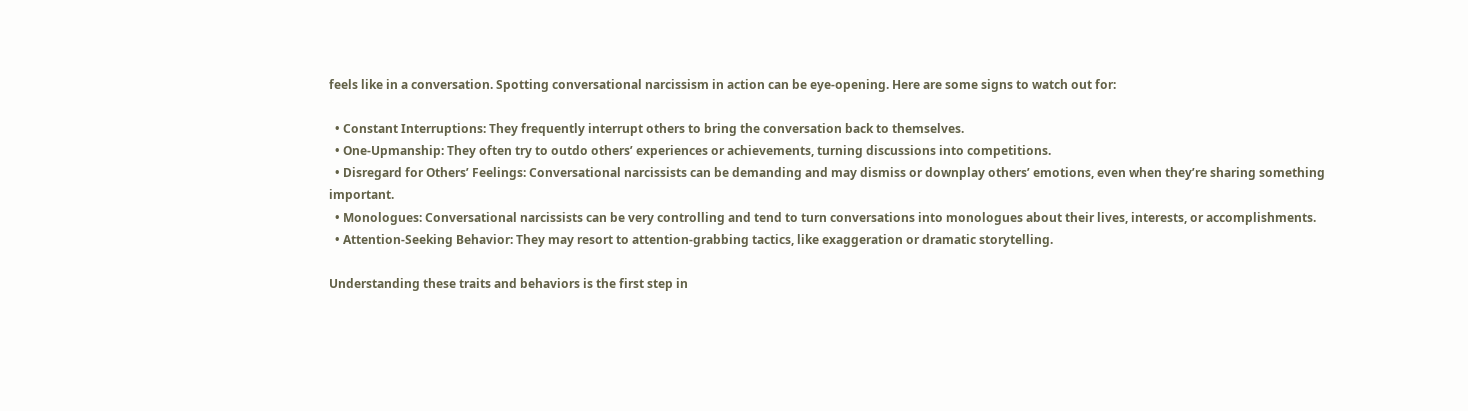feels like in a conversation. Spotting conversational narcissism in action can be eye-opening. Here are some signs to watch out for:

  • Constant Interruptions: They frequently interrupt others to bring the conversation back to themselves.
  • One-Upmanship: They often try to outdo others’ experiences or achievements, turning discussions into competitions.
  • Disregard for Others’ Feelings: Conversational narcissists can be demanding and may dismiss or downplay others’ emotions, even when they’re sharing something important.
  • Monologues: Conversational narcissists can be very controlling and tend to turn conversations into monologues about their lives, interests, or accomplishments.
  • Attention-Seeking Behavior: They may resort to attention-grabbing tactics, like exaggeration or dramatic storytelling.

Understanding these traits and behaviors is the first step in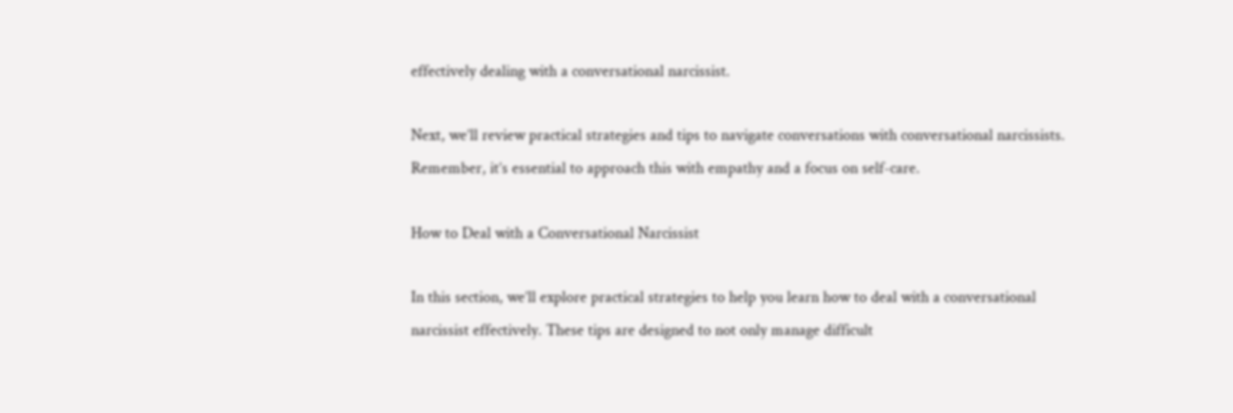effectively dealing with a conversational narcissist.

Next, we’ll review practical strategies and tips to navigate conversations with conversational narcissists. Remember, it’s essential to approach this with empathy and a focus on self-care.

How to Deal with a Conversational Narcissist

In this section, we’ll explore practical strategies to help you learn how to deal with a conversational narcissist effectively. These tips are designed to not only manage difficult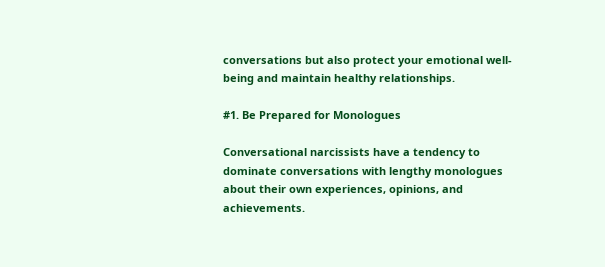conversations but also protect your emotional well-being and maintain healthy relationships.

#1. Be Prepared for Monologues

Conversational narcissists have a tendency to dominate conversations with lengthy monologues about their own experiences, opinions, and achievements.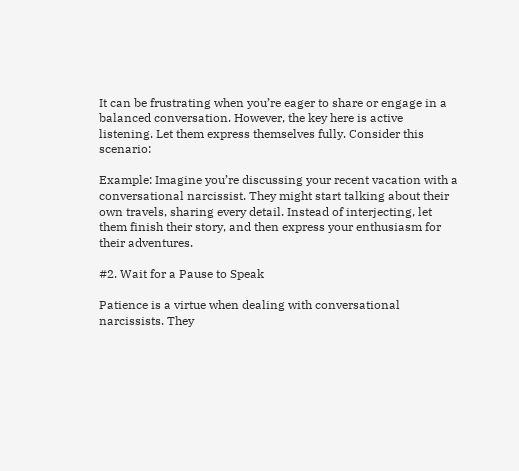It can be frustrating when you’re eager to share or engage in a balanced conversation. However, the key here is active listening. Let them express themselves fully. Consider this scenario:

Example: Imagine you’re discussing your recent vacation with a conversational narcissist. They might start talking about their own travels, sharing every detail. Instead of interjecting, let them finish their story, and then express your enthusiasm for their adventures.

#2. Wait for a Pause to Speak

Patience is a virtue when dealing with conversational narcissists. They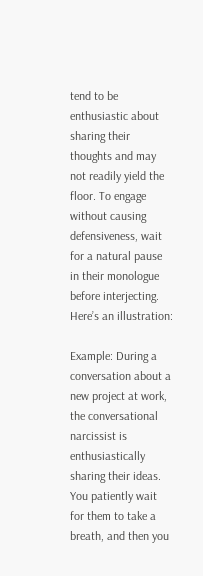tend to be enthusiastic about sharing their thoughts and may not readily yield the floor. To engage without causing defensiveness, wait for a natural pause in their monologue before interjecting. Here’s an illustration:

Example: During a conversation about a new project at work, the conversational narcissist is enthusiastically sharing their ideas. You patiently wait for them to take a breath, and then you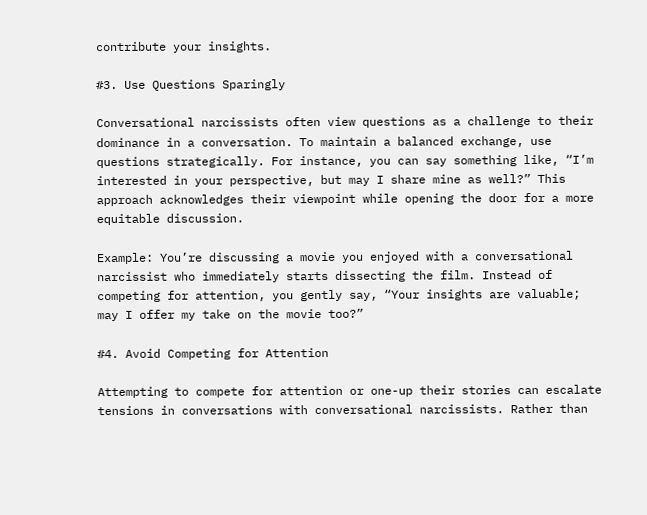contribute your insights.

#3. Use Questions Sparingly

Conversational narcissists often view questions as a challenge to their dominance in a conversation. To maintain a balanced exchange, use questions strategically. For instance, you can say something like, “I’m interested in your perspective, but may I share mine as well?” This approach acknowledges their viewpoint while opening the door for a more equitable discussion.

Example: You’re discussing a movie you enjoyed with a conversational narcissist who immediately starts dissecting the film. Instead of competing for attention, you gently say, “Your insights are valuable; may I offer my take on the movie too?”

#4. Avoid Competing for Attention

Attempting to compete for attention or one-up their stories can escalate tensions in conversations with conversational narcissists. Rather than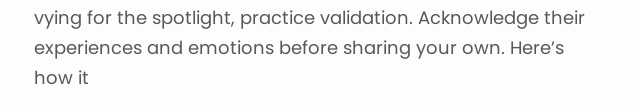vying for the spotlight, practice validation. Acknowledge their experiences and emotions before sharing your own. Here’s how it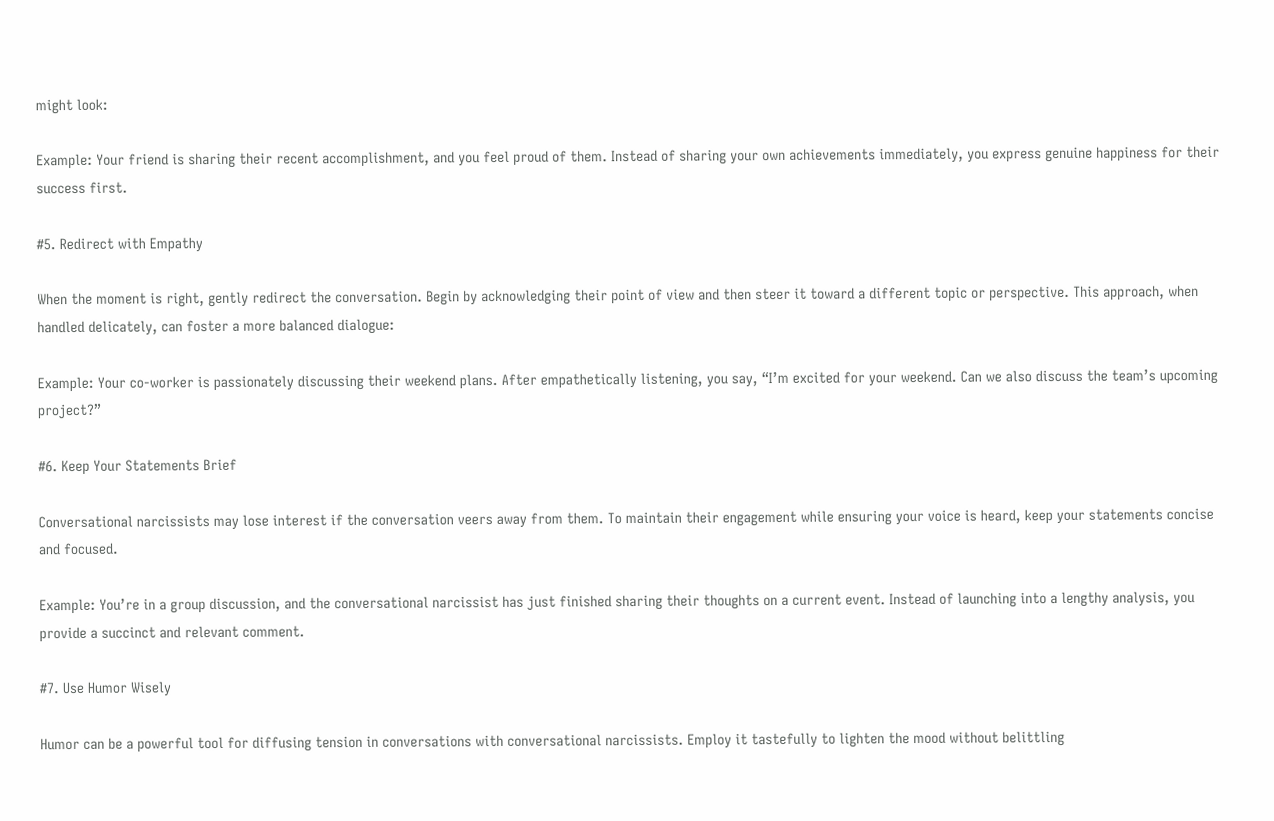might look:

Example: Your friend is sharing their recent accomplishment, and you feel proud of them. Instead of sharing your own achievements immediately, you express genuine happiness for their success first.

#5. Redirect with Empathy

When the moment is right, gently redirect the conversation. Begin by acknowledging their point of view and then steer it toward a different topic or perspective. This approach, when handled delicately, can foster a more balanced dialogue:

Example: Your co-worker is passionately discussing their weekend plans. After empathetically listening, you say, “I’m excited for your weekend. Can we also discuss the team’s upcoming project?”

#6. Keep Your Statements Brief

Conversational narcissists may lose interest if the conversation veers away from them. To maintain their engagement while ensuring your voice is heard, keep your statements concise and focused.

Example: You’re in a group discussion, and the conversational narcissist has just finished sharing their thoughts on a current event. Instead of launching into a lengthy analysis, you provide a succinct and relevant comment.

#7. Use Humor Wisely

Humor can be a powerful tool for diffusing tension in conversations with conversational narcissists. Employ it tastefully to lighten the mood without belittling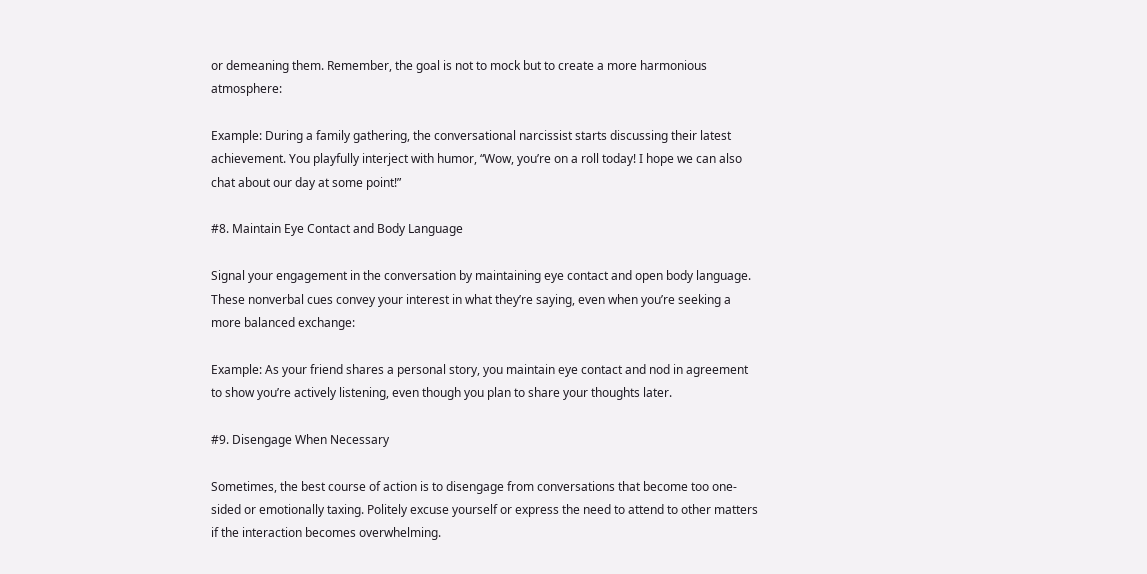or demeaning them. Remember, the goal is not to mock but to create a more harmonious atmosphere:

Example: During a family gathering, the conversational narcissist starts discussing their latest achievement. You playfully interject with humor, “Wow, you’re on a roll today! I hope we can also chat about our day at some point!”

#8. Maintain Eye Contact and Body Language

Signal your engagement in the conversation by maintaining eye contact and open body language. These nonverbal cues convey your interest in what they’re saying, even when you’re seeking a more balanced exchange:

Example: As your friend shares a personal story, you maintain eye contact and nod in agreement to show you’re actively listening, even though you plan to share your thoughts later.

#9. Disengage When Necessary

Sometimes, the best course of action is to disengage from conversations that become too one-sided or emotionally taxing. Politely excuse yourself or express the need to attend to other matters if the interaction becomes overwhelming.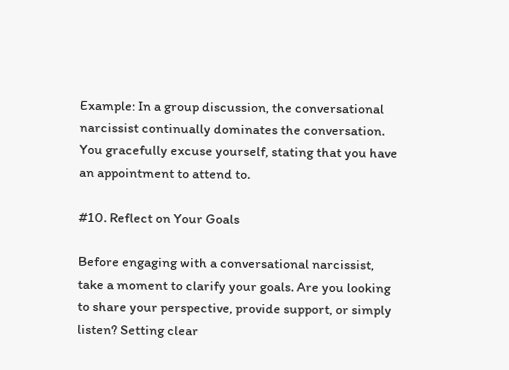Example: In a group discussion, the conversational narcissist continually dominates the conversation. You gracefully excuse yourself, stating that you have an appointment to attend to.

#10. Reflect on Your Goals

Before engaging with a conversational narcissist, take a moment to clarify your goals. Are you looking to share your perspective, provide support, or simply listen? Setting clear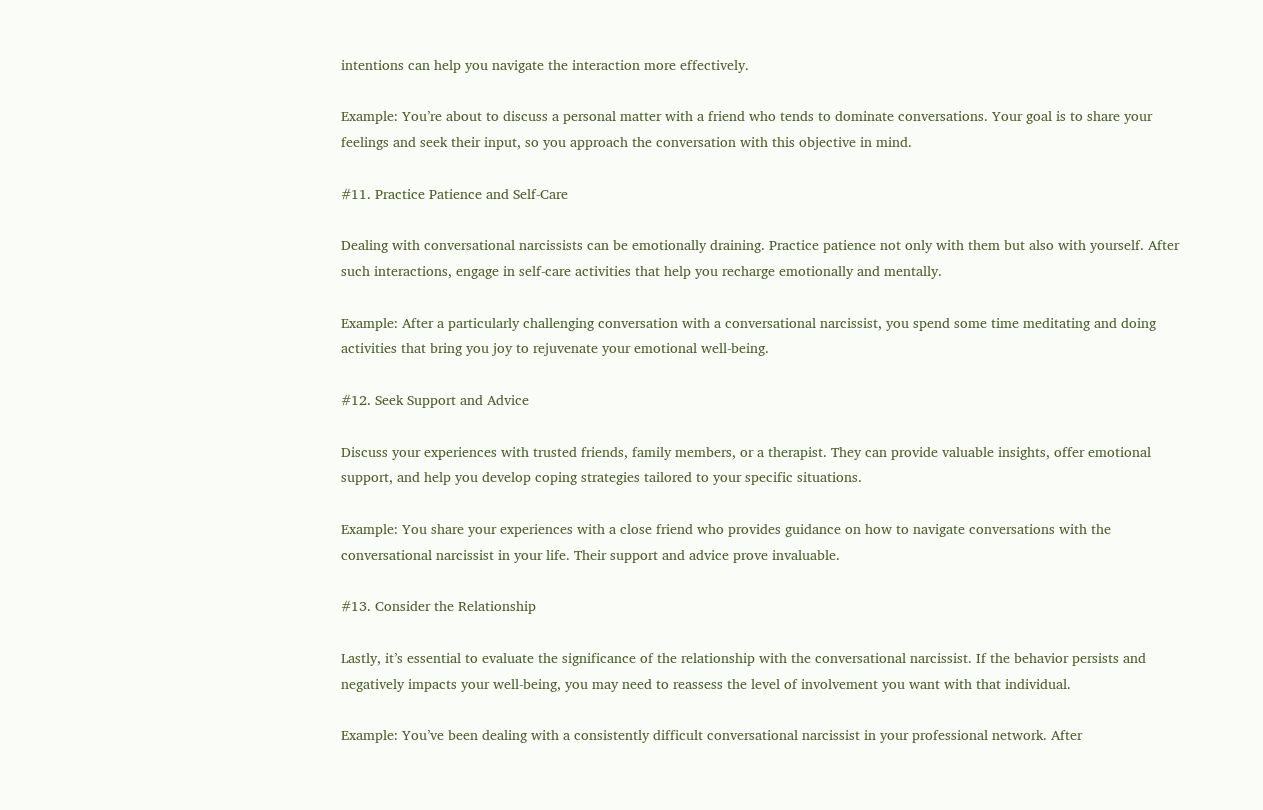intentions can help you navigate the interaction more effectively.

Example: You’re about to discuss a personal matter with a friend who tends to dominate conversations. Your goal is to share your feelings and seek their input, so you approach the conversation with this objective in mind.

#11. Practice Patience and Self-Care

Dealing with conversational narcissists can be emotionally draining. Practice patience not only with them but also with yourself. After such interactions, engage in self-care activities that help you recharge emotionally and mentally.

Example: After a particularly challenging conversation with a conversational narcissist, you spend some time meditating and doing activities that bring you joy to rejuvenate your emotional well-being.

#12. Seek Support and Advice

Discuss your experiences with trusted friends, family members, or a therapist. They can provide valuable insights, offer emotional support, and help you develop coping strategies tailored to your specific situations.

Example: You share your experiences with a close friend who provides guidance on how to navigate conversations with the conversational narcissist in your life. Their support and advice prove invaluable.

#13. Consider the Relationship

Lastly, it’s essential to evaluate the significance of the relationship with the conversational narcissist. If the behavior persists and negatively impacts your well-being, you may need to reassess the level of involvement you want with that individual.

Example: You’ve been dealing with a consistently difficult conversational narcissist in your professional network. After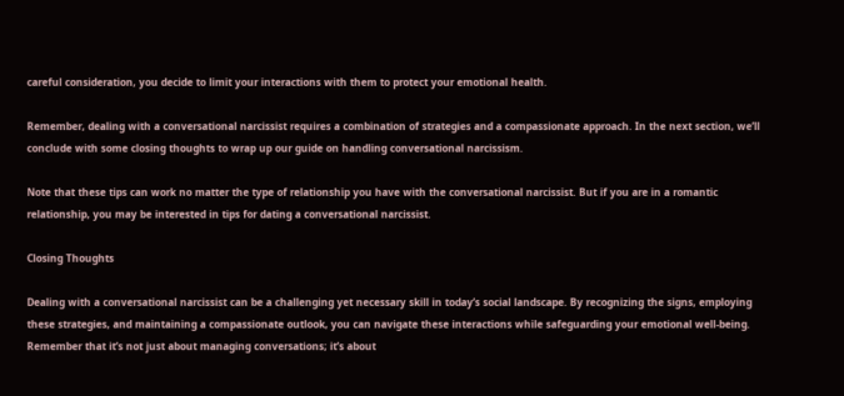careful consideration, you decide to limit your interactions with them to protect your emotional health.

Remember, dealing with a conversational narcissist requires a combination of strategies and a compassionate approach. In the next section, we’ll conclude with some closing thoughts to wrap up our guide on handling conversational narcissism.

Note that these tips can work no matter the type of relationship you have with the conversational narcissist. But if you are in a romantic relationship, you may be interested in tips for dating a conversational narcissist.

Closing Thoughts

Dealing with a conversational narcissist can be a challenging yet necessary skill in today’s social landscape. By recognizing the signs, employing these strategies, and maintaining a compassionate outlook, you can navigate these interactions while safeguarding your emotional well-being. Remember that it’s not just about managing conversations; it’s about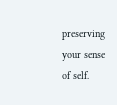preserving your sense of self.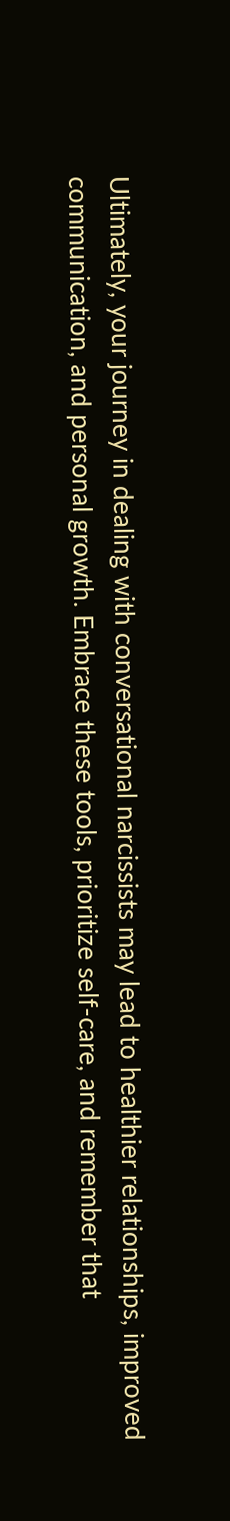Ultimately, your journey in dealing with conversational narcissists may lead to healthier relationships, improved communication, and personal growth. Embrace these tools, prioritize self-care, and remember that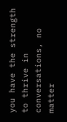you have the strength to thrive in conversations, no matter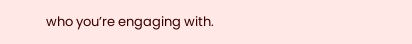who you’re engaging with.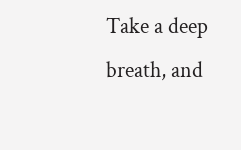Take a deep breath, and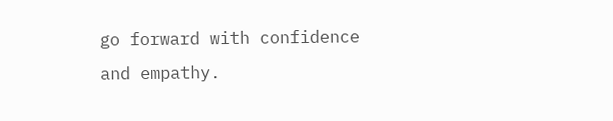go forward with confidence and empathy.